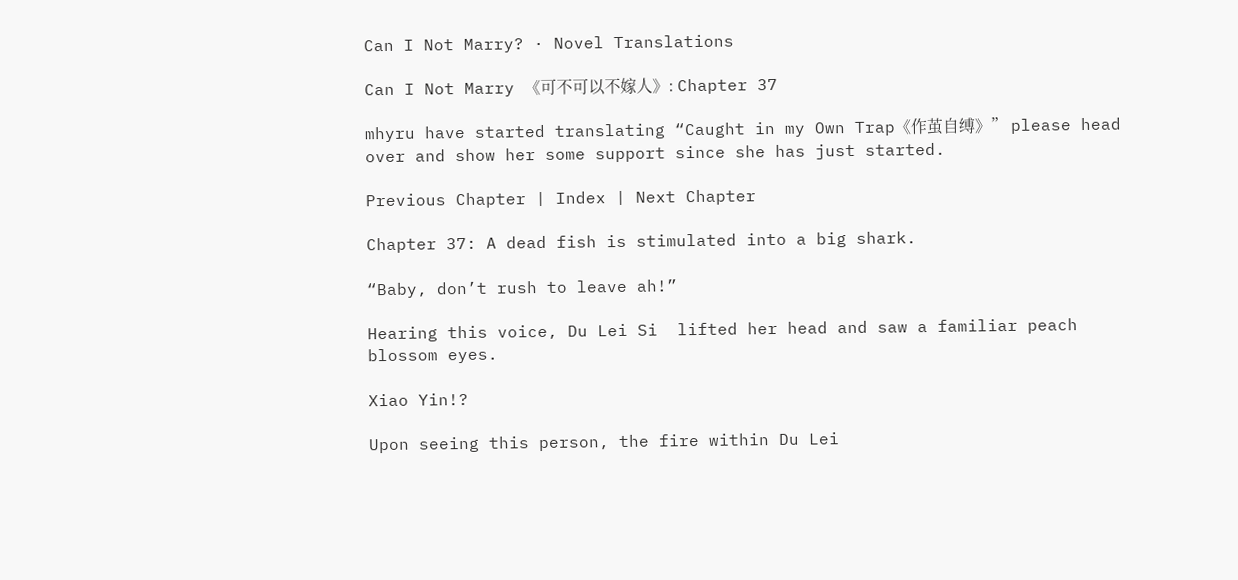Can I Not Marry? · Novel Translations

Can I Not Marry 《可不可以不嫁人》: Chapter 37

mhyru have started translating “Caught in my Own Trap《作茧自缚》” please head over and show her some support since she has just started.

Previous Chapter | Index | Next Chapter

Chapter 37: A dead fish is stimulated into a big shark.

“Baby, don’t rush to leave ah!”

Hearing this voice, Du Lei Si  lifted her head and saw a familiar peach blossom eyes.

Xiao Yin!?

Upon seeing this person, the fire within Du Lei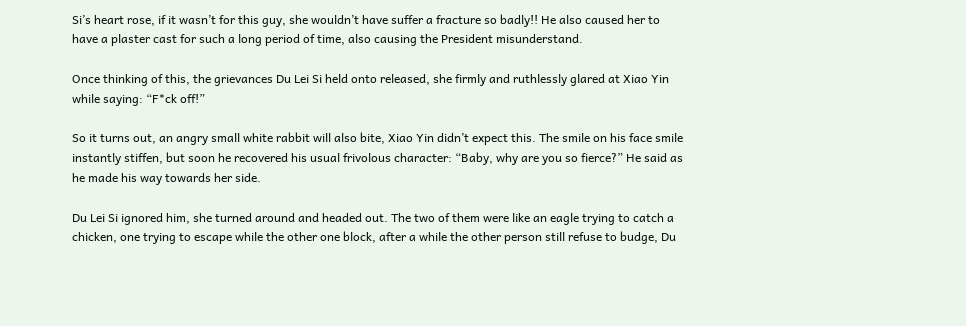Si’s heart rose, if it wasn’t for this guy, she wouldn’t have suffer a fracture so badly!! He also caused her to have a plaster cast for such a long period of time, also causing the President misunderstand.

Once thinking of this, the grievances Du Lei Si held onto released, she firmly and ruthlessly glared at Xiao Yin while saying: “F*ck off!”

So it turns out, an angry small white rabbit will also bite, Xiao Yin didn’t expect this. The smile on his face smile instantly stiffen, but soon he recovered his usual frivolous character: “Baby, why are you so fierce?” He said as he made his way towards her side.

Du Lei Si ignored him, she turned around and headed out. The two of them were like an eagle trying to catch a chicken, one trying to escape while the other one block, after a while the other person still refuse to budge, Du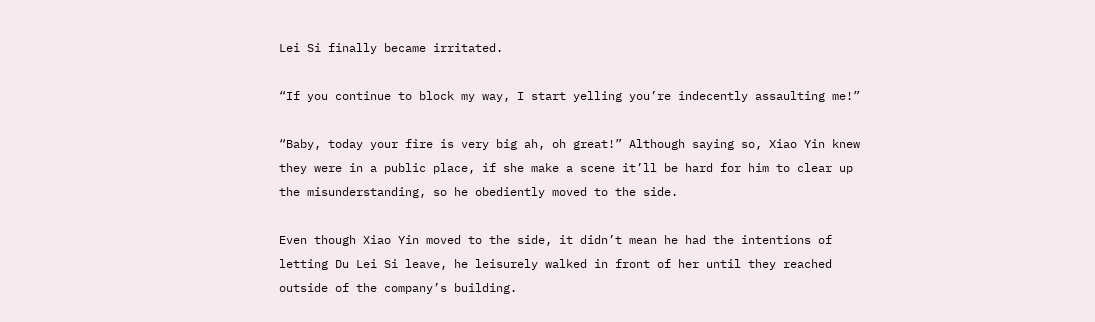Lei Si finally became irritated.

“If you continue to block my way, I start yelling you’re indecently assaulting me!”

“Baby, today your fire is very big ah, oh great!” Although saying so, Xiao Yin knew they were in a public place, if she make a scene it’ll be hard for him to clear up the misunderstanding, so he obediently moved to the side.

Even though Xiao Yin moved to the side, it didn’t mean he had the intentions of letting Du Lei Si leave, he leisurely walked in front of her until they reached outside of the company’s building.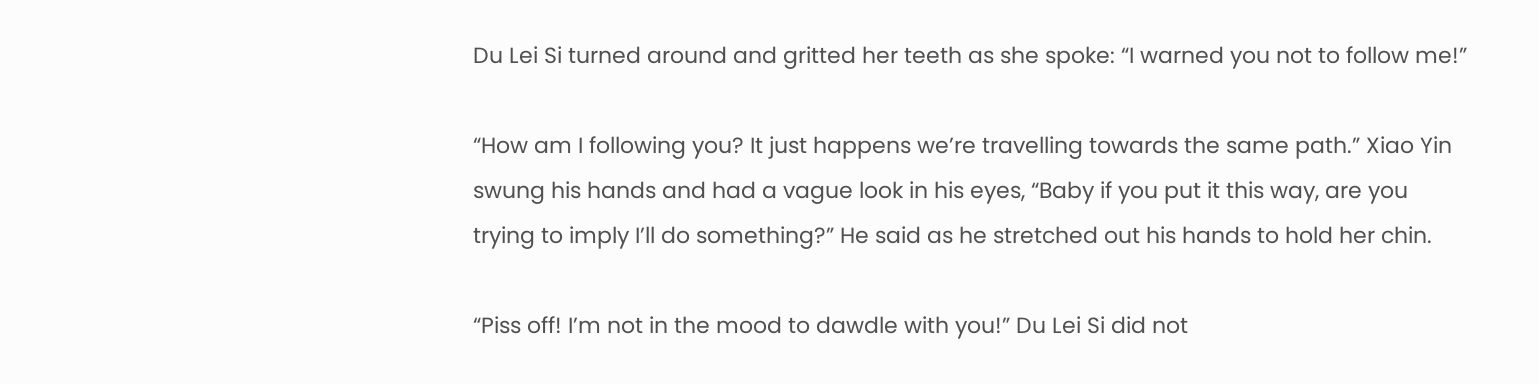Du Lei Si turned around and gritted her teeth as she spoke: “I warned you not to follow me!”

“How am I following you? It just happens we’re travelling towards the same path.” Xiao Yin swung his hands and had a vague look in his eyes, “Baby if you put it this way, are you trying to imply I’ll do something?” He said as he stretched out his hands to hold her chin.

“Piss off! I’m not in the mood to dawdle with you!” Du Lei Si did not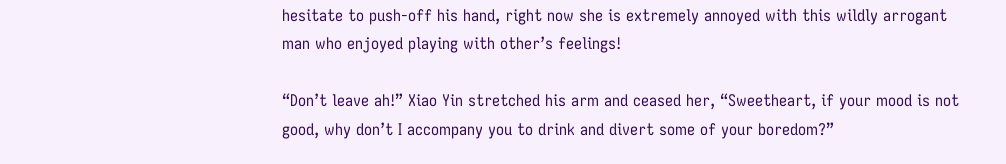hesitate to push-off his hand, right now she is extremely annoyed with this wildly arrogant man who enjoyed playing with other’s feelings!

“Don’t leave ah!” Xiao Yin stretched his arm and ceased her, “Sweetheart, if your mood is not good, why don’t I accompany you to drink and divert some of your boredom?”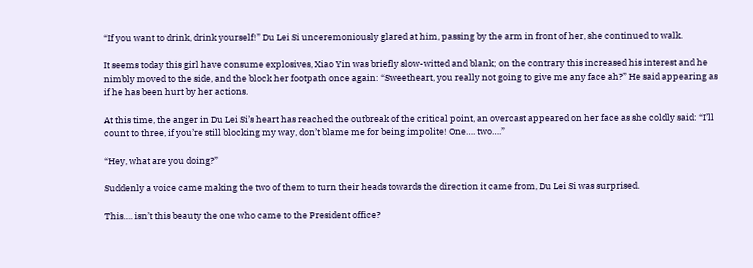“If you want to drink, drink yourself!” Du Lei Si unceremoniously glared at him, passing by the arm in front of her, she continued to walk.

It seems today this girl have consume explosives, Xiao Yin was briefly slow-witted and blank; on the contrary this increased his interest and he nimbly moved to the side, and the block her footpath once again: “Sweetheart, you really not going to give me any face ah?” He said appearing as if he has been hurt by her actions.

At this time, the anger in Du Lei Si’s heart has reached the outbreak of the critical point, an overcast appeared on her face as she coldly said: “I’ll count to three, if you’re still blocking my way, don’t blame me for being impolite! One…. two….”

“Hey, what are you doing?”

Suddenly a voice came making the two of them to turn their heads towards the direction it came from, Du Lei Si was surprised.

This…. isn’t this beauty the one who came to the President office?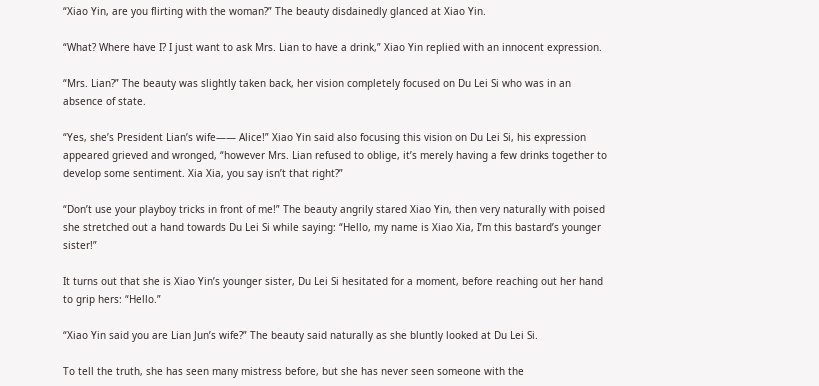“Xiao Yin, are you flirting with the woman?” The beauty disdainedly glanced at Xiao Yin.

“What? Where have I? I just want to ask Mrs. Lian to have a drink,” Xiao Yin replied with an innocent expression.

“Mrs. Lian?” The beauty was slightly taken back, her vision completely focused on Du Lei Si who was in an absence of state.

“Yes, she’s President Lian’s wife—— Alice!” Xiao Yin said also focusing this vision on Du Lei Si, his expression appeared grieved and wronged, “however Mrs. Lian refused to oblige, it’s merely having a few drinks together to develop some sentiment. Xia Xia, you say isn’t that right?”

“Don’t use your playboy tricks in front of me!” The beauty angrily stared Xiao Yin, then very naturally with poised she stretched out a hand towards Du Lei Si while saying: “Hello, my name is Xiao Xia, I’m this bastard’s younger sister!”

It turns out that she is Xiao Yin’s younger sister, Du Lei Si hesitated for a moment, before reaching out her hand to grip hers: “Hello.”

“Xiao Yin said you are Lian Jun’s wife?” The beauty said naturally as she bluntly looked at Du Lei Si.

To tell the truth, she has seen many mistress before, but she has never seen someone with the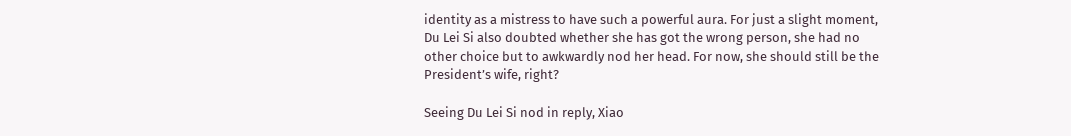identity as a mistress to have such a powerful aura. For just a slight moment, Du Lei Si also doubted whether she has got the wrong person, she had no other choice but to awkwardly nod her head. For now, she should still be the President’s wife, right?

Seeing Du Lei Si nod in reply, Xiao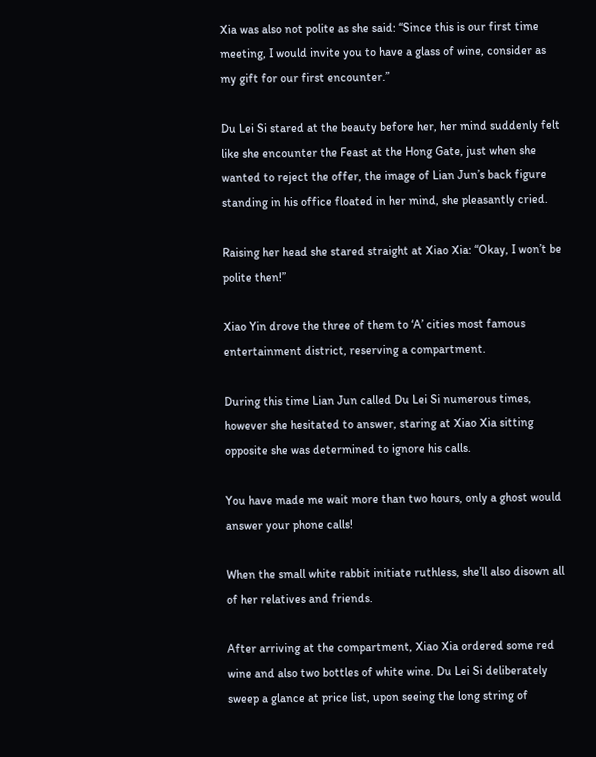Xia was also not polite as she said: “Since this is our first time meeting, I would invite you to have a glass of wine, consider as my gift for our first encounter.”

Du Lei Si stared at the beauty before her, her mind suddenly felt like she encounter the Feast at the Hong Gate, just when she wanted to reject the offer, the image of Lian Jun’s back figure standing in his office floated in her mind, she pleasantly cried.

Raising her head she stared straight at Xiao Xia: “Okay, I won’t be polite then!”

Xiao Yin drove the three of them to ‘A’ cities most famous entertainment district, reserving a compartment.

During this time Lian Jun called Du Lei Si numerous times, however she hesitated to answer, staring at Xiao Xia sitting opposite she was determined to ignore his calls.

You have made me wait more than two hours, only a ghost would answer your phone calls!

When the small white rabbit initiate ruthless, she’ll also disown all of her relatives and friends.

After arriving at the compartment, Xiao Xia ordered some red wine and also two bottles of white wine. Du Lei Si deliberately sweep a glance at price list, upon seeing the long string of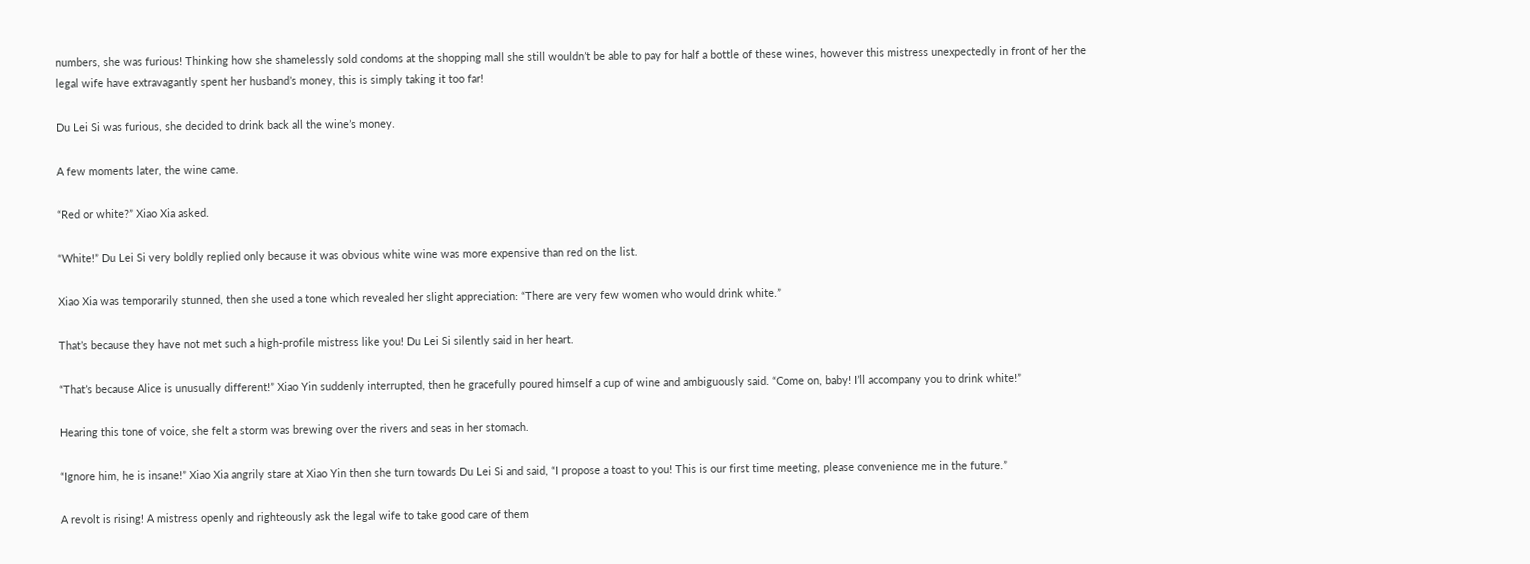numbers, she was furious! Thinking how she shamelessly sold condoms at the shopping mall she still wouldn’t be able to pay for half a bottle of these wines, however this mistress unexpectedly in front of her the legal wife have extravagantly spent her husband’s money, this is simply taking it too far!

Du Lei Si was furious, she decided to drink back all the wine’s money.

A few moments later, the wine came.

“Red or white?” Xiao Xia asked.

“White!” Du Lei Si very boldly replied only because it was obvious white wine was more expensive than red on the list.

Xiao Xia was temporarily stunned, then she used a tone which revealed her slight appreciation: “There are very few women who would drink white.”

That’s because they have not met such a high-profile mistress like you! Du Lei Si silently said in her heart.

“That’s because Alice is unusually different!” Xiao Yin suddenly interrupted, then he gracefully poured himself a cup of wine and ambiguously said. “Come on, baby! I’ll accompany you to drink white!”

Hearing this tone of voice, she felt a storm was brewing over the rivers and seas in her stomach.

“Ignore him, he is insane!” Xiao Xia angrily stare at Xiao Yin then she turn towards Du Lei Si and said, “I propose a toast to you! This is our first time meeting, please convenience me in the future.”

A revolt is rising! A mistress openly and righteously ask the legal wife to take good care of them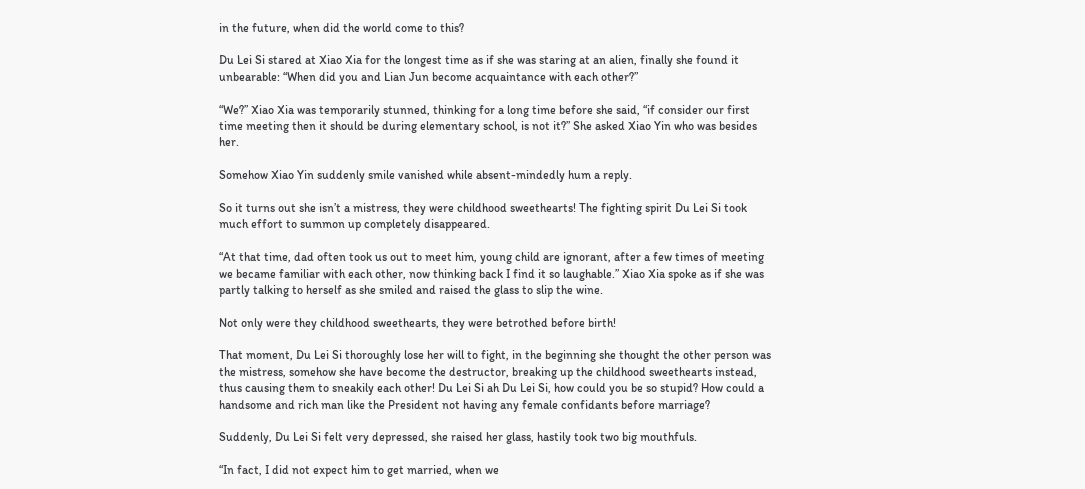in the future, when did the world come to this?

Du Lei Si stared at Xiao Xia for the longest time as if she was staring at an alien, finally she found it unbearable: “When did you and Lian Jun become acquaintance with each other?”

“We?” Xiao Xia was temporarily stunned, thinking for a long time before she said, “if consider our first time meeting then it should be during elementary school, is not it?” She asked Xiao Yin who was besides her.

Somehow Xiao Yin suddenly smile vanished while absent-mindedly hum a reply.

So it turns out she isn’t a mistress, they were childhood sweethearts! The fighting spirit Du Lei Si took much effort to summon up completely disappeared.

“At that time, dad often took us out to meet him, young child are ignorant, after a few times of meeting we became familiar with each other, now thinking back I find it so laughable.” Xiao Xia spoke as if she was partly talking to herself as she smiled and raised the glass to slip the wine.

Not only were they childhood sweethearts, they were betrothed before birth!

That moment, Du Lei Si thoroughly lose her will to fight, in the beginning she thought the other person was the mistress, somehow she have become the destructor, breaking up the childhood sweethearts instead, thus causing them to sneakily each other! Du Lei Si ah Du Lei Si, how could you be so stupid? How could a handsome and rich man like the President not having any female confidants before marriage?

Suddenly, Du Lei Si felt very depressed, she raised her glass, hastily took two big mouthfuls.

“In fact, I did not expect him to get married, when we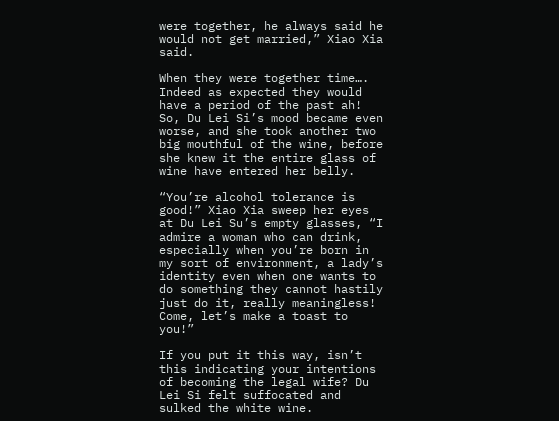were together, he always said he would not get married,” Xiao Xia said.

When they were together time…. Indeed as expected they would have a period of the past ah! So, Du Lei Si’s mood became even worse, and she took another two big mouthful of the wine, before she knew it the entire glass of wine have entered her belly.

“You’re alcohol tolerance is good!” Xiao Xia sweep her eyes at Du Lei Su’s empty glasses, “I admire a woman who can drink, especially when you’re born in my sort of environment, a lady’s identity even when one wants to do something they cannot hastily just do it, really meaningless! Come, let’s make a toast to you!”

If you put it this way, isn’t this indicating your intentions of becoming the legal wife? Du Lei Si felt suffocated and sulked the white wine.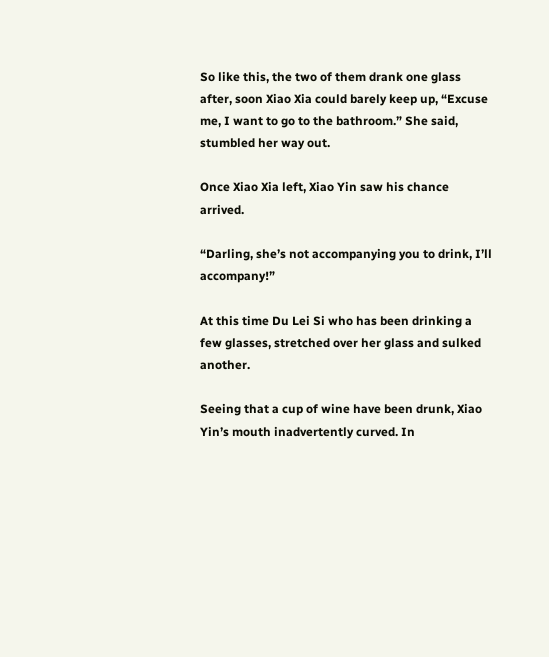So like this, the two of them drank one glass after, soon Xiao Xia could barely keep up, “Excuse me, I want to go to the bathroom.” She said, stumbled her way out.

Once Xiao Xia left, Xiao Yin saw his chance arrived.

“Darling, she’s not accompanying you to drink, I’ll accompany!”

At this time Du Lei Si who has been drinking a few glasses, stretched over her glass and sulked another.

Seeing that a cup of wine have been drunk, Xiao Yin’s mouth inadvertently curved. In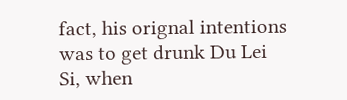fact, his orignal intentions was to get drunk Du Lei Si, when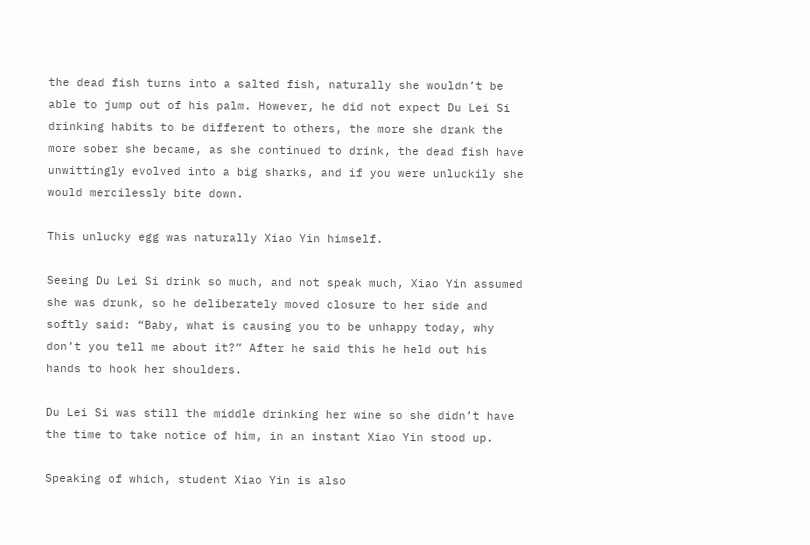the dead fish turns into a salted fish, naturally she wouldn’t be able to jump out of his palm. However, he did not expect Du Lei Si drinking habits to be different to others, the more she drank the more sober she became, as she continued to drink, the dead fish have unwittingly evolved into a big sharks, and if you were unluckily she would mercilessly bite down.

This unlucky egg was naturally Xiao Yin himself.

Seeing Du Lei Si drink so much, and not speak much, Xiao Yin assumed she was drunk, so he deliberately moved closure to her side and softly said: “Baby, what is causing you to be unhappy today, why don’t you tell me about it?” After he said this he held out his hands to hook her shoulders.

Du Lei Si was still the middle drinking her wine so she didn’t have the time to take notice of him, in an instant Xiao Yin stood up.

Speaking of which, student Xiao Yin is also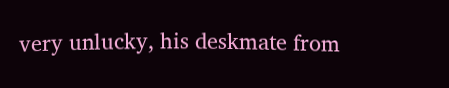very unlucky, his deskmate from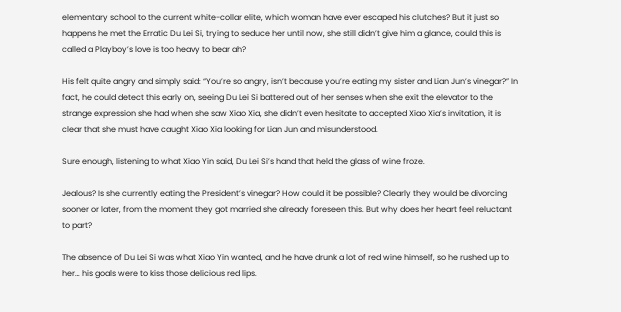elementary school to the current white-collar elite, which woman have ever escaped his clutches? But it just so happens he met the Erratic Du Lei Si, trying to seduce her until now, she still didn’t give him a glance, could this is called a Playboy’s love is too heavy to bear ah?

His felt quite angry and simply said: “You’re so angry, isn’t because you’re eating my sister and Lian Jun’s vinegar?” In fact, he could detect this early on, seeing Du Lei Si battered out of her senses when she exit the elevator to the strange expression she had when she saw Xiao Xia, she didn’t even hesitate to accepted Xiao Xia’s invitation, it is clear that she must have caught Xiao Xia looking for Lian Jun and misunderstood.

Sure enough, listening to what Xiao Yin said, Du Lei Si’s hand that held the glass of wine froze.

Jealous? Is she currently eating the President’s vinegar? How could it be possible? Clearly they would be divorcing sooner or later, from the moment they got married she already foreseen this. But why does her heart feel reluctant to part?

The absence of Du Lei Si was what Xiao Yin wanted, and he have drunk a lot of red wine himself, so he rushed up to her… his goals were to kiss those delicious red lips.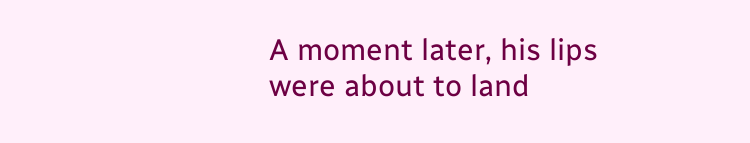A moment later, his lips were about to land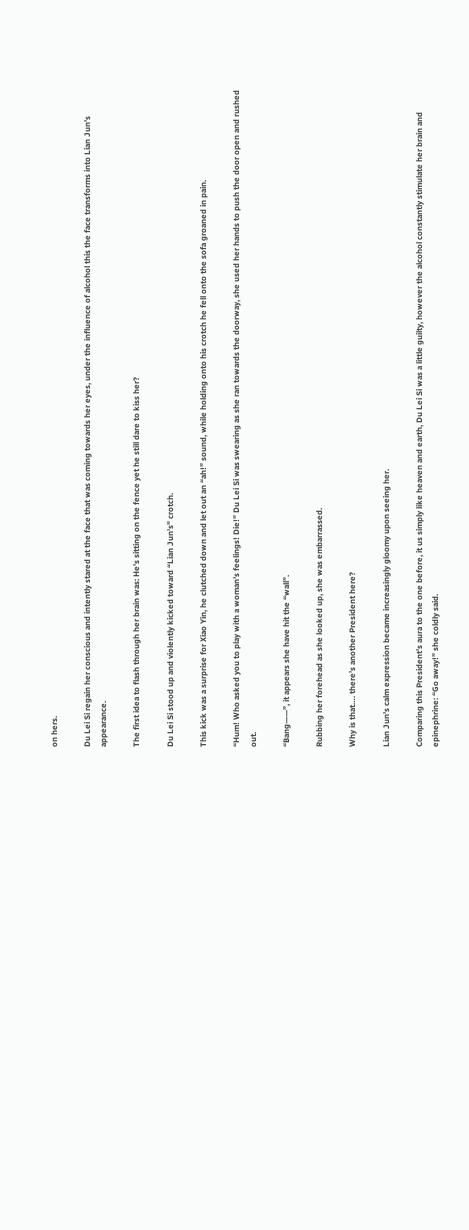on hers.

Du Lei Si regain her conscious and intently stared at the face that was coming towards her eyes, under the influence of alcohol this the face transforms into Lian Jun’s appearance.

The first idea to flash through her brain was: He’s sitting on the fence yet he still dare to kiss her?

Du Lei Si stood up and violently kicked toward “Lian Jun’s” crotch.

This kick was a surprise for Xiao Yin, he clutched down and let out an “ah!” sound, while holding onto his crotch he fell onto the sofa groaned in pain.

“Hum! Who asked you to play with a woman’s feelings! Die!” Du Lei Si was swearing as she ran towards the doorway, she used her hands to push the door open and rushed out.

“Bang——”, it appears she have hit the “wall”.

Rubbing her forehead as she looked up, she was embarrassed.

Why is that…. there’s another President here?

Lian Jun’s calm expression became increasingly gloomy upon seeing her.

Comparing this President’s aura to the one before, it us simply like heaven and earth, Du Lei Si was a little guilty, however the alcohol constantly stimulate her brain and epinephrine: “Go away!” she coldly said.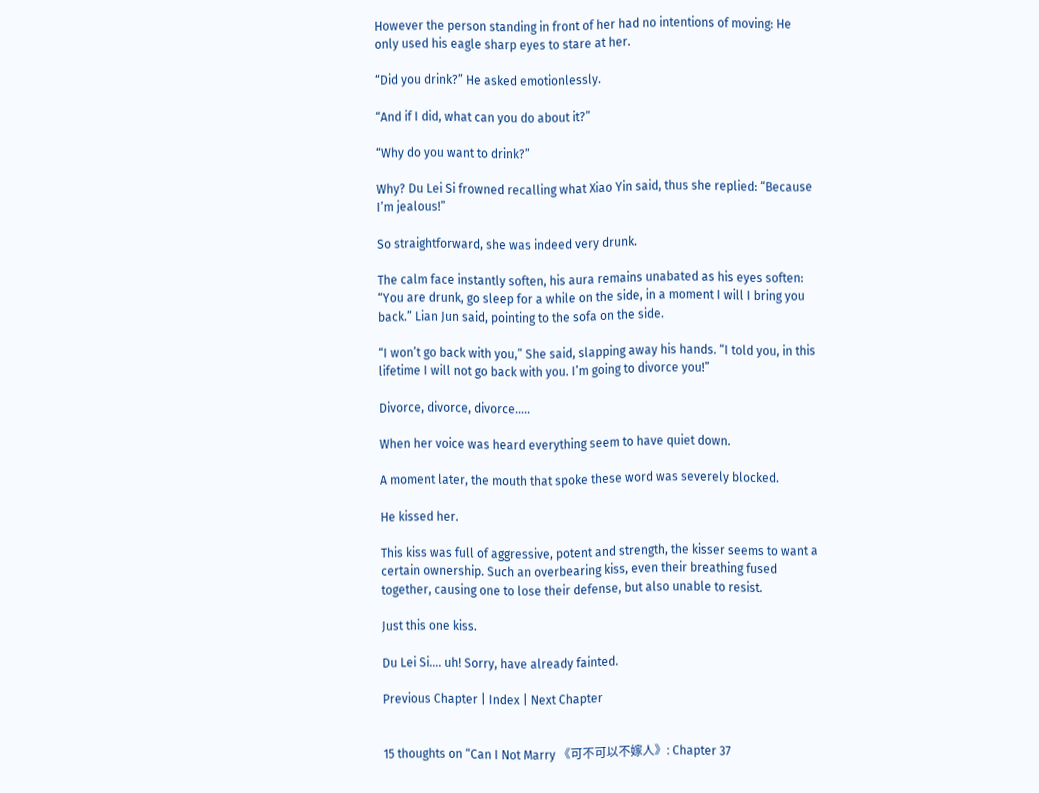However the person standing in front of her had no intentions of moving: He only used his eagle sharp eyes to stare at her.

“Did you drink?” He asked emotionlessly.

“And if I did, what can you do about it?”

“Why do you want to drink?”

Why? Du Lei Si frowned recalling what Xiao Yin said, thus she replied: “Because I’m jealous!”

So straightforward, she was indeed very drunk.

The calm face instantly soften, his aura remains unabated as his eyes soften: “You are drunk, go sleep for a while on the side, in a moment I will I bring you back.” Lian Jun said, pointing to the sofa on the side.

“I won’t go back with you,” She said, slapping away his hands. “I told you, in this lifetime I will not go back with you. I’m going to divorce you!”

Divorce, divorce, divorce…..

When her voice was heard everything seem to have quiet down.

A moment later, the mouth that spoke these word was severely blocked.

He kissed her.

This kiss was full of aggressive, potent and strength, the kisser seems to want a certain ownership. Such an overbearing kiss, even their breathing fused together, causing one to lose their defense, but also unable to resist.

Just this one kiss.

Du Lei Si…. uh! Sorry, have already fainted.

Previous Chapter | Index | Next Chapter


15 thoughts on “Can I Not Marry 《可不可以不嫁人》: Chapter 37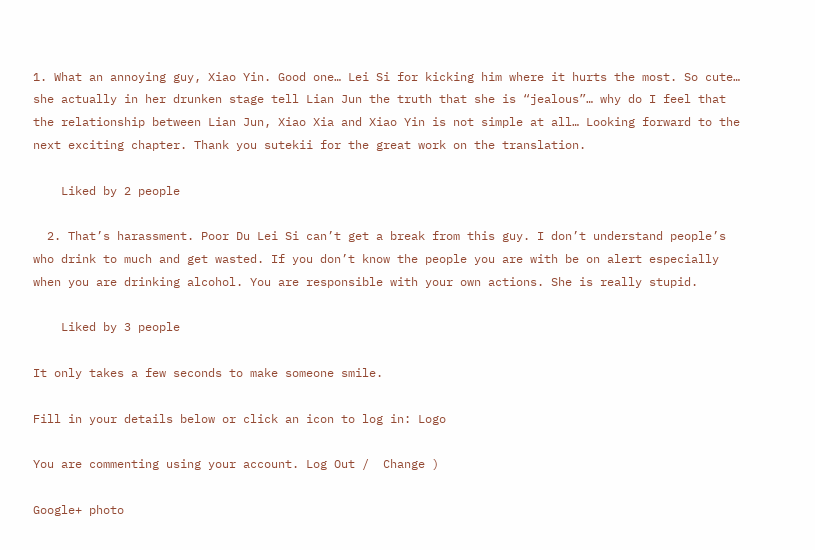1. What an annoying guy, Xiao Yin. Good one… Lei Si for kicking him where it hurts the most. So cute… she actually in her drunken stage tell Lian Jun the truth that she is “jealous”… why do I feel that the relationship between Lian Jun, Xiao Xia and Xiao Yin is not simple at all… Looking forward to the next exciting chapter. Thank you sutekii for the great work on the translation.

    Liked by 2 people

  2. That’s harassment. Poor Du Lei Si can’t get a break from this guy. I don’t understand people’s who drink to much and get wasted. If you don’t know the people you are with be on alert especially when you are drinking alcohol. You are responsible with your own actions. She is really stupid.

    Liked by 3 people

It only takes a few seconds to make someone smile.

Fill in your details below or click an icon to log in: Logo

You are commenting using your account. Log Out /  Change )

Google+ photo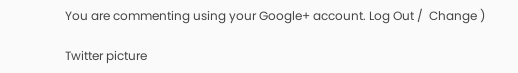You are commenting using your Google+ account. Log Out /  Change )

Twitter picture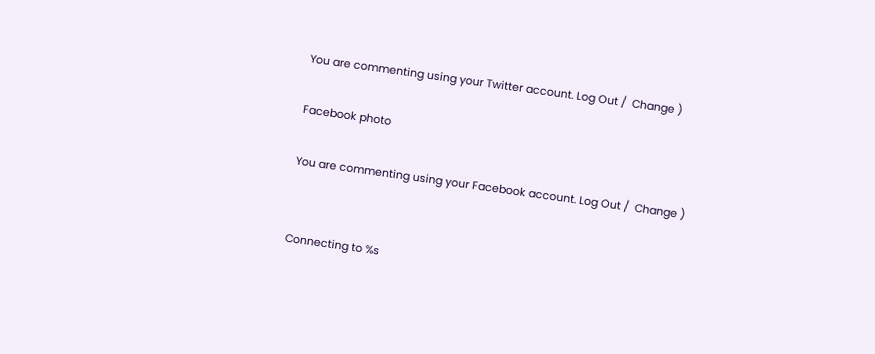You are commenting using your Twitter account. Log Out /  Change )

Facebook photo

You are commenting using your Facebook account. Log Out /  Change )


Connecting to %s